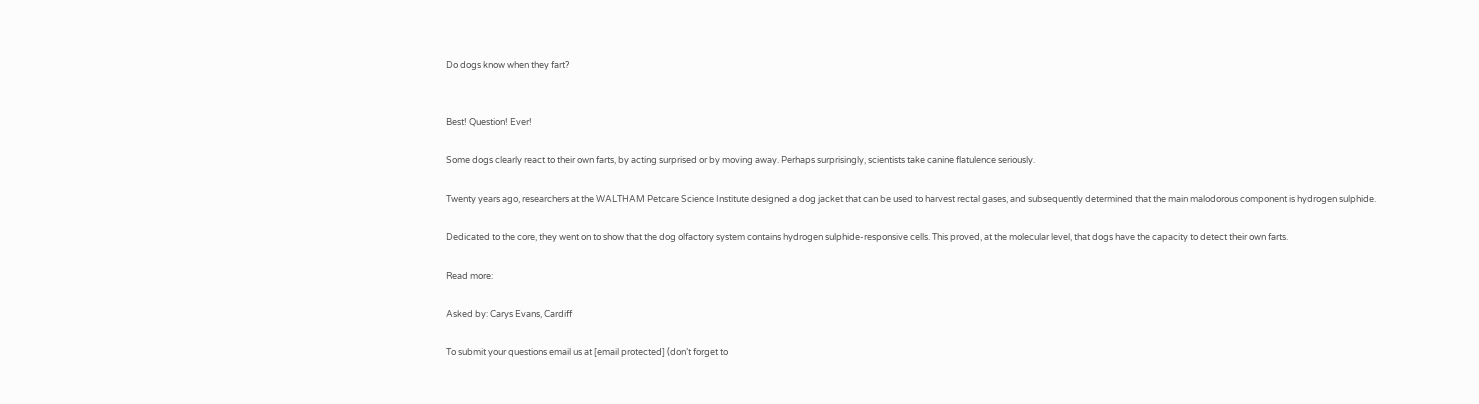Do dogs know when they fart?


Best! Question! Ever!

Some dogs clearly react to their own farts, by acting surprised or by moving away. Perhaps surprisingly, scientists take canine flatulence seriously.

Twenty years ago, researchers at the WALTHAM Petcare Science Institute designed a dog jacket that can be used to harvest rectal gases, and subsequently determined that the main malodorous component is hydrogen sulphide.

Dedicated to the core, they went on to show that the dog olfactory system contains hydrogen sulphide-responsive cells. This proved, at the molecular level, that dogs have the capacity to detect their own farts.

Read more:

Asked by: Carys Evans, Cardiff

To submit your questions email us at [email protected] (don’t forget to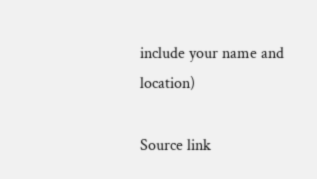include your name and location)

Source link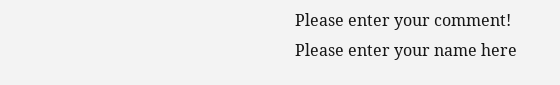Please enter your comment!
Please enter your name here